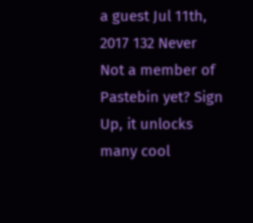a guest Jul 11th, 2017 132 Never
Not a member of Pastebin yet? Sign Up, it unlocks many cool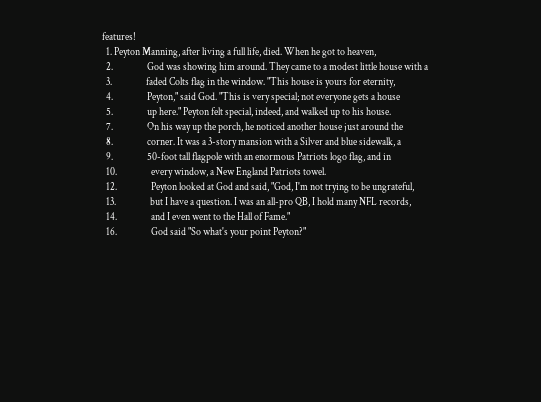features!
  1. Peyton Manning, after living a full life, died. When he got to heaven,
  2.                 God was showing him around. They came to a modest little house with a
  3.                 faded Colts flag in the window. "This house is yours for eternity,
  4.                 Peyton," said God. "This is very special; not everyone gets a house
  5.                 up here." Peyton felt special, indeed, and walked up to his house.
  7.                 On his way up the porch, he noticed another house just around the
  8.                 corner. It was a 3-story mansion with a Silver and blue sidewalk, a
  9.                 50-foot tall flagpole with an enormous Patriots logo flag, and in
  10.                 every window, a New England Patriots towel.
  12.                 Peyton looked at God and said, "God, I'm not trying to be ungrateful,
  13.                 but I have a question. I was an all-pro QB, I hold many NFL records,
  14.                 and I even went to the Hall of Fame."
  16.                 God said "So what's your point Peyton?"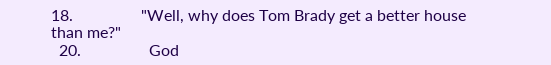18.                 "Well, why does Tom Brady get a better house than me?"
  20.                 God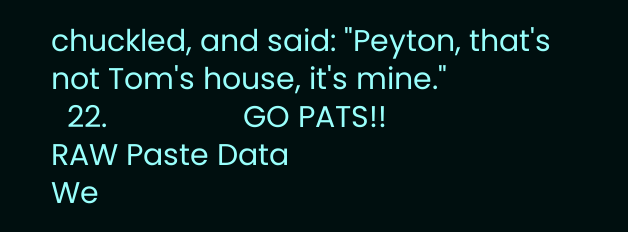chuckled, and said: "Peyton, that's not Tom's house, it's mine."
  22.                 GO PATS!!
RAW Paste Data
We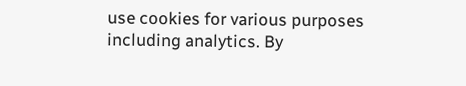use cookies for various purposes including analytics. By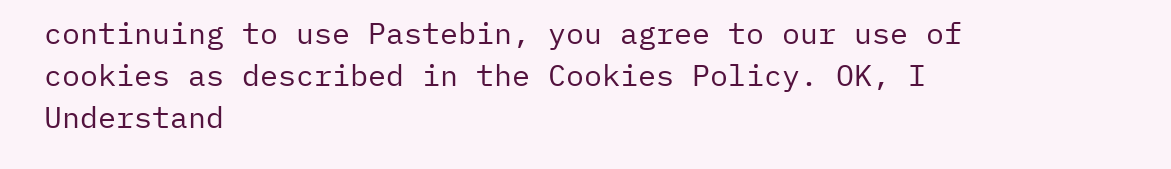continuing to use Pastebin, you agree to our use of cookies as described in the Cookies Policy. OK, I Understand